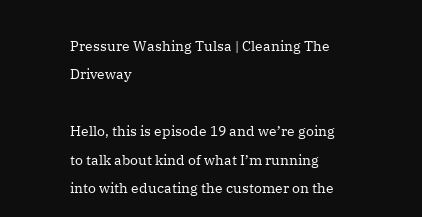Pressure Washing Tulsa | Cleaning The Driveway

Hello, this is episode 19 and we’re going to talk about kind of what I’m running into with educating the customer on the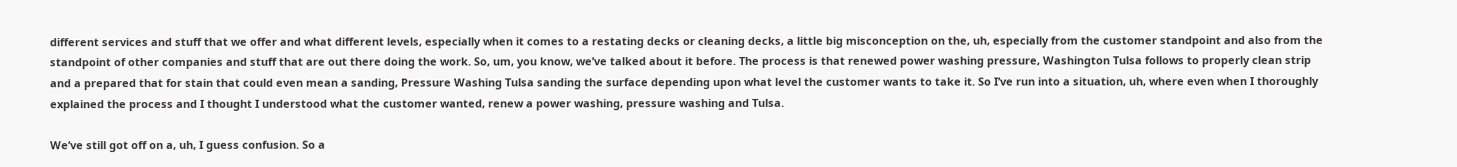different services and stuff that we offer and what different levels, especially when it comes to a restating decks or cleaning decks, a little big misconception on the, uh, especially from the customer standpoint and also from the standpoint of other companies and stuff that are out there doing the work. So, um, you know, we’ve talked about it before. The process is that renewed power washing pressure, Washington Tulsa follows to properly clean strip and a prepared that for stain that could even mean a sanding, Pressure Washing Tulsa sanding the surface depending upon what level the customer wants to take it. So I’ve run into a situation, uh, where even when I thoroughly explained the process and I thought I understood what the customer wanted, renew a power washing, pressure washing and Tulsa.

We’ve still got off on a, uh, I guess confusion. So a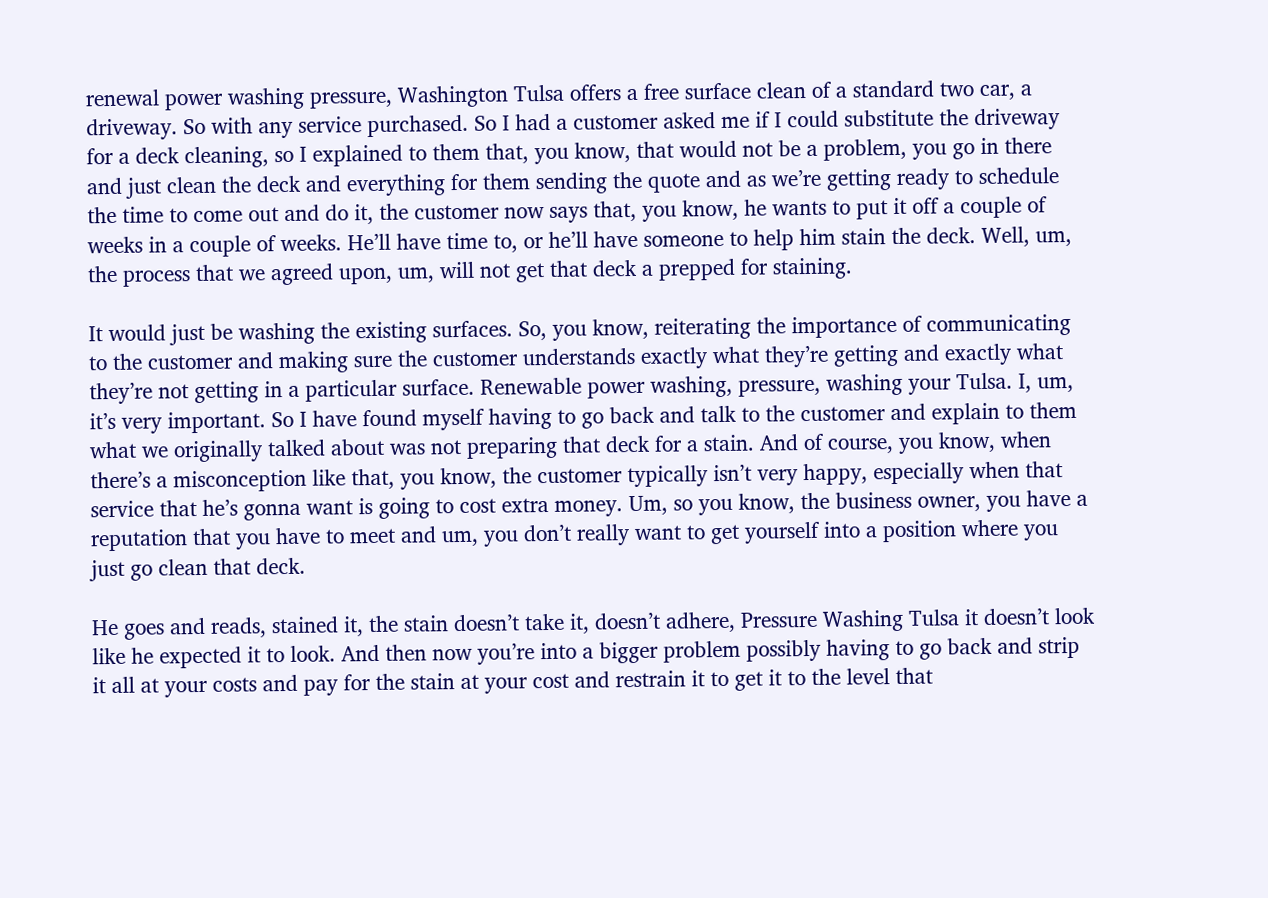renewal power washing pressure, Washington Tulsa offers a free surface clean of a standard two car, a driveway. So with any service purchased. So I had a customer asked me if I could substitute the driveway for a deck cleaning, so I explained to them that, you know, that would not be a problem, you go in there and just clean the deck and everything for them sending the quote and as we’re getting ready to schedule the time to come out and do it, the customer now says that, you know, he wants to put it off a couple of weeks in a couple of weeks. He’ll have time to, or he’ll have someone to help him stain the deck. Well, um, the process that we agreed upon, um, will not get that deck a prepped for staining.

It would just be washing the existing surfaces. So, you know, reiterating the importance of communicating to the customer and making sure the customer understands exactly what they’re getting and exactly what they’re not getting in a particular surface. Renewable power washing, pressure, washing your Tulsa. I, um, it’s very important. So I have found myself having to go back and talk to the customer and explain to them what we originally talked about was not preparing that deck for a stain. And of course, you know, when there’s a misconception like that, you know, the customer typically isn’t very happy, especially when that service that he’s gonna want is going to cost extra money. Um, so you know, the business owner, you have a reputation that you have to meet and um, you don’t really want to get yourself into a position where you just go clean that deck.

He goes and reads, stained it, the stain doesn’t take it, doesn’t adhere, Pressure Washing Tulsa it doesn’t look like he expected it to look. And then now you’re into a bigger problem possibly having to go back and strip it all at your costs and pay for the stain at your cost and restrain it to get it to the level that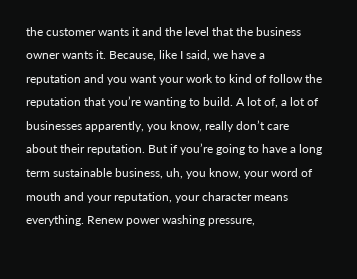the customer wants it and the level that the business owner wants it. Because, like I said, we have a reputation and you want your work to kind of follow the reputation that you’re wanting to build. A lot of, a lot of businesses apparently, you know, really don’t care about their reputation. But if you’re going to have a long term sustainable business, uh, you know, your word of mouth and your reputation, your character means everything. Renew power washing pressure,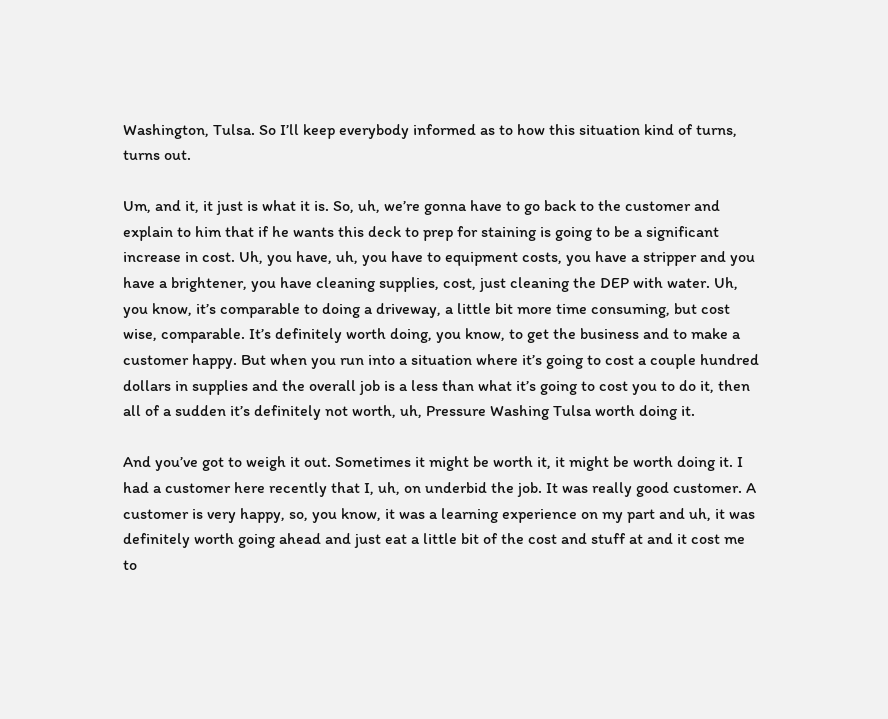Washington, Tulsa. So I’ll keep everybody informed as to how this situation kind of turns, turns out.

Um, and it, it just is what it is. So, uh, we’re gonna have to go back to the customer and explain to him that if he wants this deck to prep for staining is going to be a significant increase in cost. Uh, you have, uh, you have to equipment costs, you have a stripper and you have a brightener, you have cleaning supplies, cost, just cleaning the DEP with water. Uh, you know, it’s comparable to doing a driveway, a little bit more time consuming, but cost wise, comparable. It’s definitely worth doing, you know, to get the business and to make a customer happy. But when you run into a situation where it’s going to cost a couple hundred dollars in supplies and the overall job is a less than what it’s going to cost you to do it, then all of a sudden it’s definitely not worth, uh, Pressure Washing Tulsa worth doing it.

And you’ve got to weigh it out. Sometimes it might be worth it, it might be worth doing it. I had a customer here recently that I, uh, on underbid the job. It was really good customer. A customer is very happy, so, you know, it was a learning experience on my part and uh, it was definitely worth going ahead and just eat a little bit of the cost and stuff at and it cost me to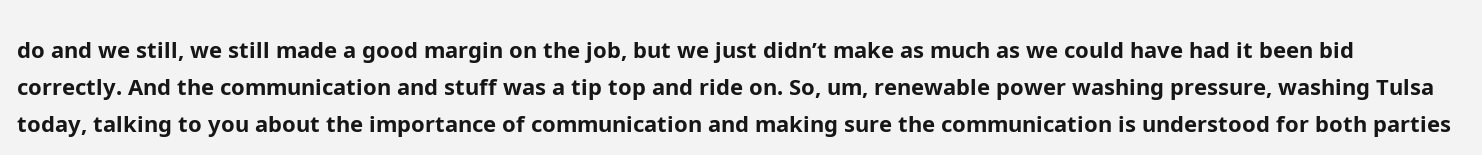do and we still, we still made a good margin on the job, but we just didn’t make as much as we could have had it been bid correctly. And the communication and stuff was a tip top and ride on. So, um, renewable power washing pressure, washing Tulsa today, talking to you about the importance of communication and making sure the communication is understood for both parties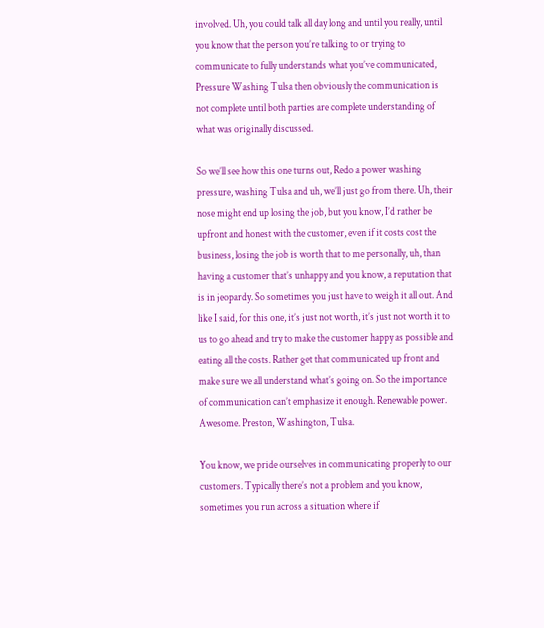involved. Uh, you could talk all day long and until you really, until you know that the person you’re talking to or trying to communicate to fully understands what you’ve communicated, Pressure Washing Tulsa then obviously the communication is not complete until both parties are complete understanding of what was originally discussed.

So we’ll see how this one turns out, Redo a power washing pressure, washing Tulsa and uh, we’ll just go from there. Uh, their nose might end up losing the job, but you know, I’d rather be upfront and honest with the customer, even if it costs cost the business, losing the job is worth that to me personally, uh, than having a customer that’s unhappy and you know, a reputation that is in jeopardy. So sometimes you just have to weigh it all out. And like I said, for this one, it’s just not worth, it’s just not worth it to us to go ahead and try to make the customer happy as possible and eating all the costs. Rather get that communicated up front and make sure we all understand what’s going on. So the importance of communication can’t emphasize it enough. Renewable power. Awesome. Preston, Washington, Tulsa.

You know, we pride ourselves in communicating properly to our customers. Typically there’s not a problem and you know, sometimes you run across a situation where if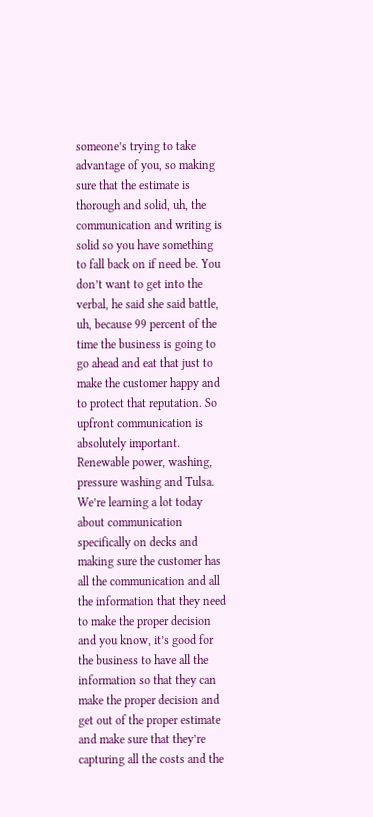someone’s trying to take advantage of you, so making sure that the estimate is thorough and solid, uh, the communication and writing is solid so you have something to fall back on if need be. You don’t want to get into the verbal, he said she said battle, uh, because 99 percent of the time the business is going to go ahead and eat that just to make the customer happy and to protect that reputation. So upfront communication is absolutely important. Renewable power, washing, pressure washing and Tulsa. We’re learning a lot today about communication specifically on decks and making sure the customer has all the communication and all the information that they need to make the proper decision and you know, it’s good for the business to have all the information so that they can make the proper decision and get out of the proper estimate and make sure that they’re capturing all the costs and the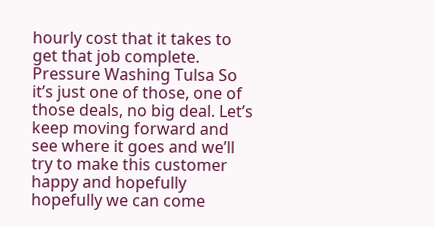hourly cost that it takes to get that job complete. Pressure Washing Tulsa So it’s just one of those, one of those deals, no big deal. Let’s keep moving forward and see where it goes and we’ll try to make this customer happy and hopefully hopefully we can come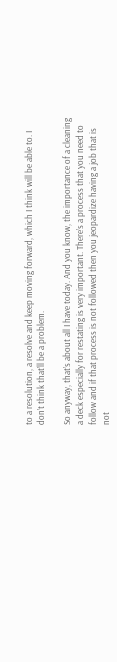to a resolution, a resolve and keep moving forward, which I think will be able to. I don’t think that’ll be a problem.

So anyway, that’s about all I have today. And you know, the importance of a cleaning a deck especially for restating is very important. There’s a process that you need to follow and if that process is not followed then you jeopardize having a job that is not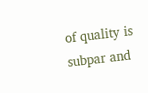of quality is subpar and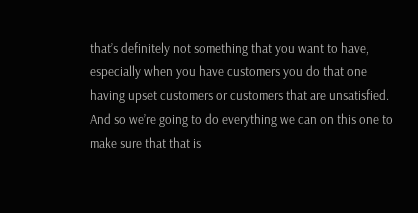that’s definitely not something that you want to have, especially when you have customers you do that one having upset customers or customers that are unsatisfied. And so we’re going to do everything we can on this one to make sure that that is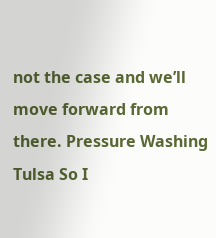not the case and we’ll move forward from there. Pressure Washing Tulsa So I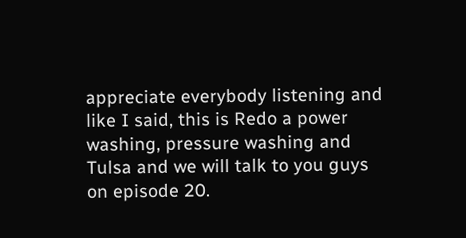appreciate everybody listening and like I said, this is Redo a power washing, pressure washing and Tulsa and we will talk to you guys on episode 20.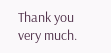Thank you very much.